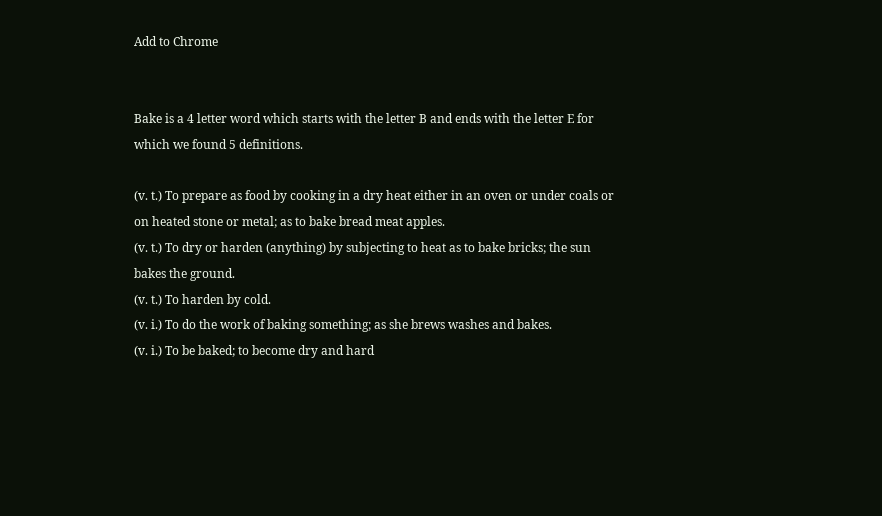Add to Chrome


Bake is a 4 letter word which starts with the letter B and ends with the letter E for which we found 5 definitions.

(v. t.) To prepare as food by cooking in a dry heat either in an oven or under coals or on heated stone or metal; as to bake bread meat apples.
(v. t.) To dry or harden (anything) by subjecting to heat as to bake bricks; the sun bakes the ground.
(v. t.) To harden by cold.
(v. i.) To do the work of baking something; as she brews washes and bakes.
(v. i.) To be baked; to become dry and hard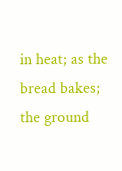in heat; as the bread bakes; the ground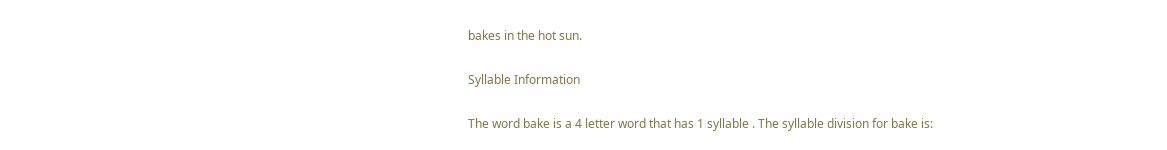bakes in the hot sun.

Syllable Information

The word bake is a 4 letter word that has 1 syllable . The syllable division for bake is: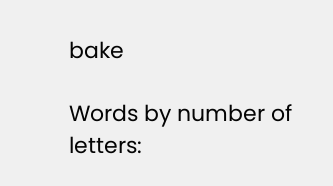bake

Words by number of letters: